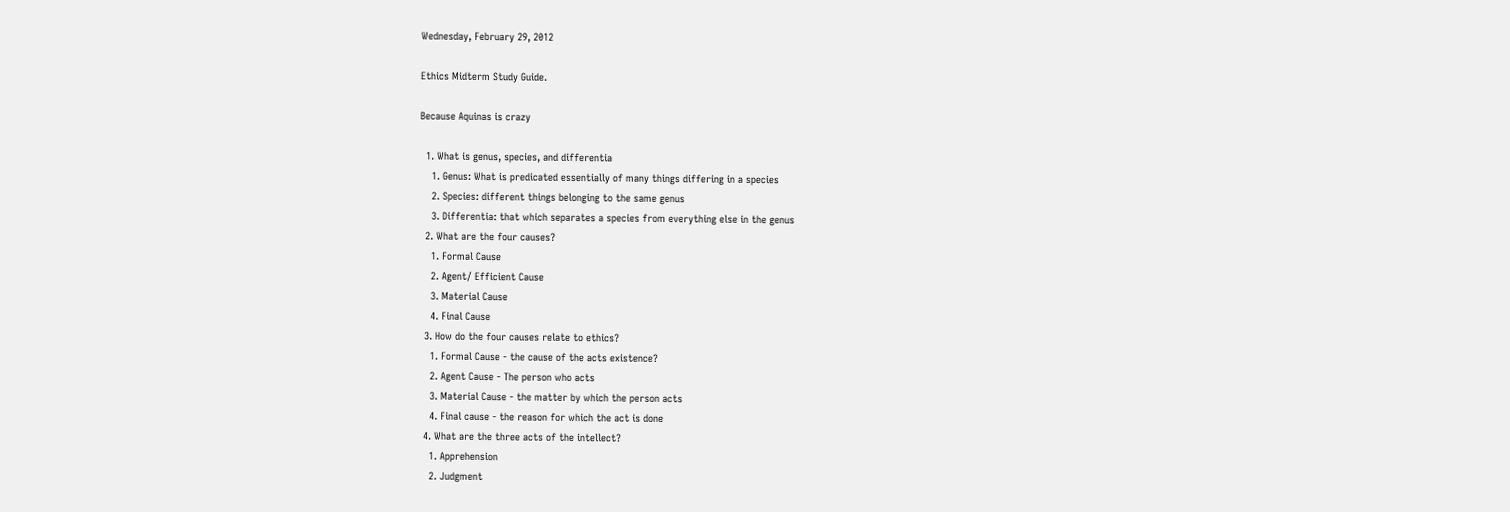Wednesday, February 29, 2012

Ethics Midterm Study Guide.

Because Aquinas is crazy

  1. What is genus, species, and differentia
    1. Genus: What is predicated essentially of many things differing in a species
    2. Species: different things belonging to the same genus
    3. Differentia: that which separates a species from everything else in the genus
  2. What are the four causes?
    1. Formal Cause
    2. Agent/ Efficient Cause
    3. Material Cause
    4. Final Cause
  3. How do the four causes relate to ethics?
    1. Formal Cause - the cause of the acts existence?
    2. Agent Cause - The person who acts
    3. Material Cause - the matter by which the person acts
    4. Final cause - the reason for which the act is done
  4. What are the three acts of the intellect?
    1. Apprehension
    2. Judgment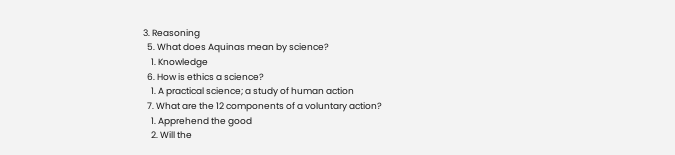3. Reasoning
  5. What does Aquinas mean by science?
    1. Knowledge
  6. How is ethics a science?
    1. A practical science; a study of human action
  7. What are the 12 components of a voluntary action?
    1. Apprehend the good
    2. Will the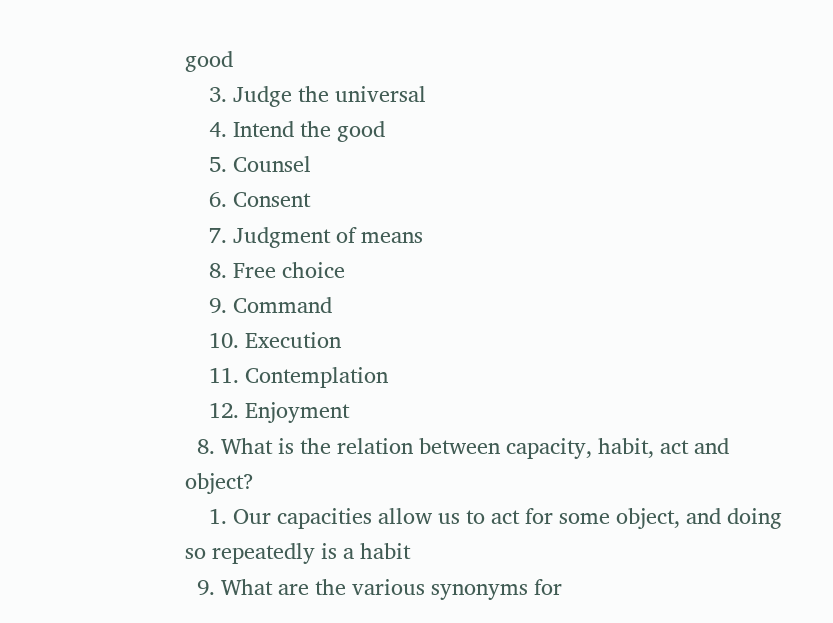good
    3. Judge the universal
    4. Intend the good
    5. Counsel
    6. Consent
    7. Judgment of means
    8. Free choice
    9. Command
    10. Execution
    11. Contemplation
    12. Enjoyment
  8. What is the relation between capacity, habit, act and object?
    1. Our capacities allow us to act for some object, and doing so repeatedly is a habit
  9. What are the various synonyms for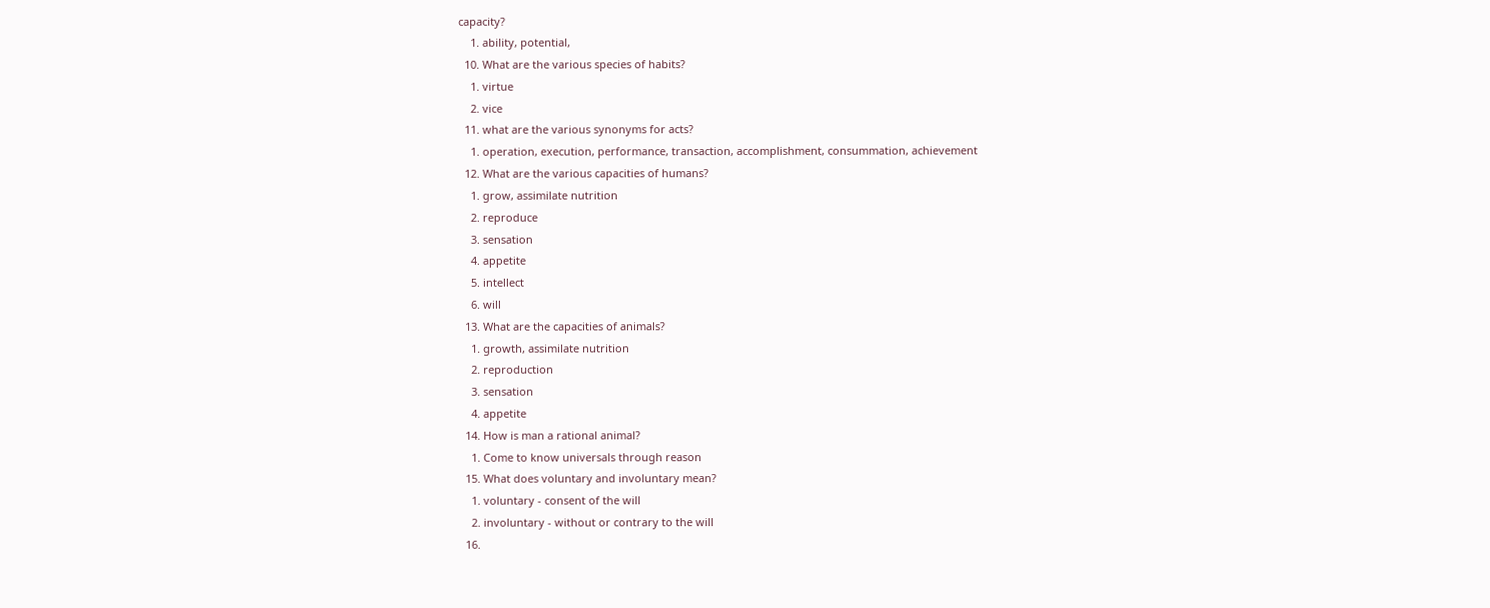capacity?
    1. ability, potential,
  10. What are the various species of habits?
    1. virtue
    2. vice
  11. what are the various synonyms for acts?
    1. operation, execution, performance, transaction, accomplishment, consummation, achievement
  12. What are the various capacities of humans?
    1. grow, assimilate nutrition
    2. reproduce
    3. sensation
    4. appetite
    5. intellect
    6. will
  13. What are the capacities of animals?
    1. growth, assimilate nutrition
    2. reproduction
    3. sensation
    4. appetite
  14. How is man a rational animal?
    1. Come to know universals through reason
  15. What does voluntary and involuntary mean?
    1. voluntary - consent of the will
    2. involuntary - without or contrary to the will
  16.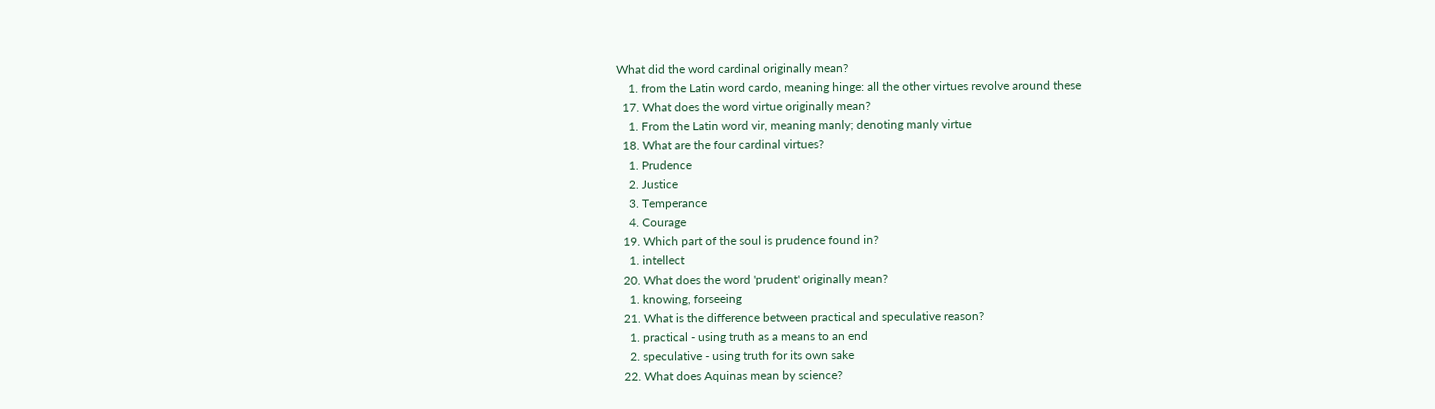What did the word cardinal originally mean?
    1. from the Latin word cardo, meaning hinge: all the other virtues revolve around these
  17. What does the word virtue originally mean?
    1. From the Latin word vir, meaning manly; denoting manly virtue
  18. What are the four cardinal virtues?
    1. Prudence
    2. Justice
    3. Temperance
    4. Courage
  19. Which part of the soul is prudence found in?
    1. intellect
  20. What does the word 'prudent' originally mean?
    1. knowing, forseeing
  21. What is the difference between practical and speculative reason?
    1. practical - using truth as a means to an end
    2. speculative - using truth for its own sake
  22. What does Aquinas mean by science?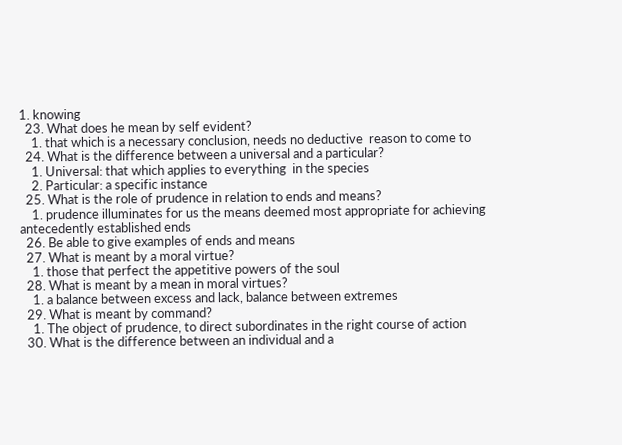1. knowing
  23. What does he mean by self evident?
    1. that which is a necessary conclusion, needs no deductive  reason to come to
  24. What is the difference between a universal and a particular?
    1. Universal: that which applies to everything  in the species
    2. Particular: a specific instance
  25. What is the role of prudence in relation to ends and means?
    1. prudence illuminates for us the means deemed most appropriate for achieving antecedently established ends
  26. Be able to give examples of ends and means
  27. What is meant by a moral virtue?
    1. those that perfect the appetitive powers of the soul
  28. What is meant by a mean in moral virtues?
    1. a balance between excess and lack, balance between extremes
  29. What is meant by command?
    1. The object of prudence, to direct subordinates in the right course of action
  30. What is the difference between an individual and a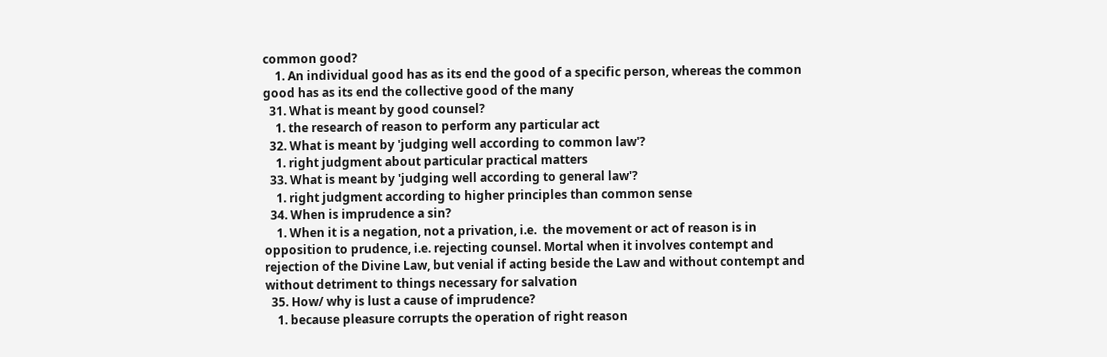common good?
    1. An individual good has as its end the good of a specific person, whereas the common good has as its end the collective good of the many
  31. What is meant by good counsel?
    1. the research of reason to perform any particular act
  32. What is meant by 'judging well according to common law'?
    1. right judgment about particular practical matters
  33. What is meant by 'judging well according to general law'?
    1. right judgment according to higher principles than common sense
  34. When is imprudence a sin?
    1. When it is a negation, not a privation, i.e.  the movement or act of reason is in opposition to prudence, i.e. rejecting counsel. Mortal when it involves contempt and rejection of the Divine Law, but venial if acting beside the Law and without contempt and without detriment to things necessary for salvation
  35. How/ why is lust a cause of imprudence?
    1. because pleasure corrupts the operation of right reason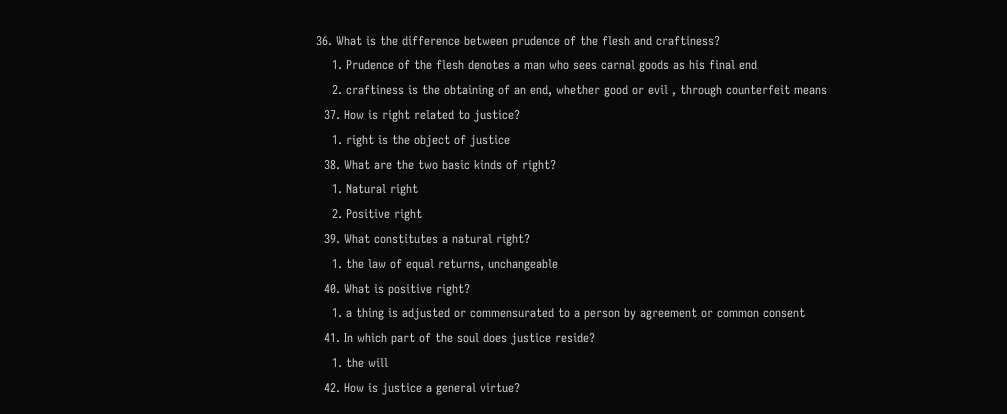36. What is the difference between prudence of the flesh and craftiness?
    1. Prudence of the flesh denotes a man who sees carnal goods as his final end
    2. craftiness is the obtaining of an end, whether good or evil , through counterfeit means
  37. How is right related to justice?
    1. right is the object of justice
  38. What are the two basic kinds of right?
    1. Natural right
    2. Positive right
  39. What constitutes a natural right?
    1. the law of equal returns, unchangeable
  40. What is positive right?
    1. a thing is adjusted or commensurated to a person by agreement or common consent
  41. In which part of the soul does justice reside?
    1. the will
  42. How is justice a general virtue?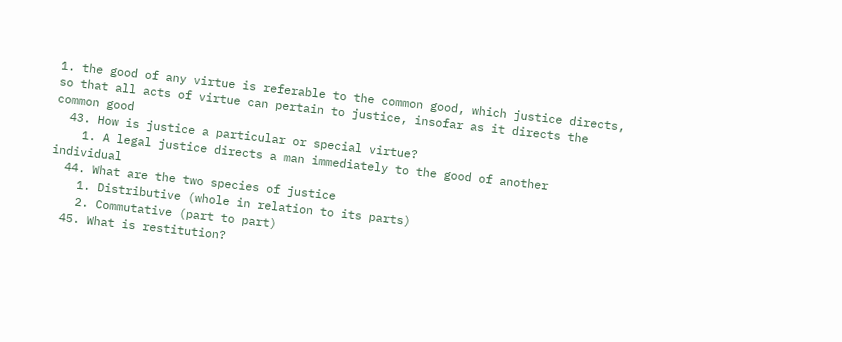1. the good of any virtue is referable to the common good, which justice directs, so that all acts of virtue can pertain to justice, insofar as it directs the common good
  43. How is justice a particular or special virtue?
    1. A legal justice directs a man immediately to the good of another individual
  44. What are the two species of justice
    1. Distributive (whole in relation to its parts)
    2. Commutative (part to part)
  45. What is restitution?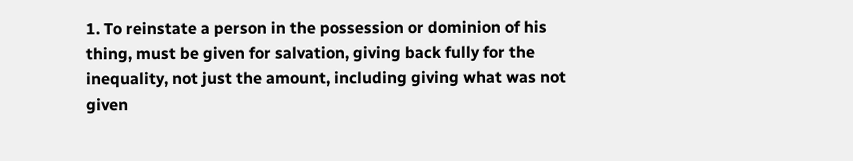1. To reinstate a person in the possession or dominion of his thing, must be given for salvation, giving back fully for the inequality, not just the amount, including giving what was not given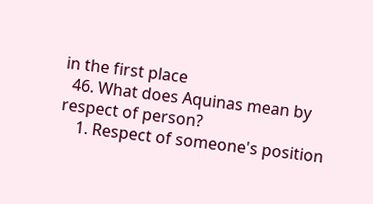in the first place
  46. What does Aquinas mean by respect of person?
    1. Respect of someone's position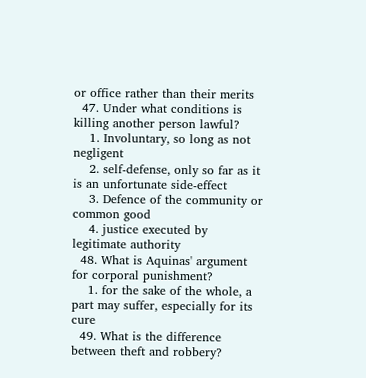or office rather than their merits
  47. Under what conditions is killing another person lawful?
    1. Involuntary, so long as not negligent
    2. self-defense, only so far as it is an unfortunate side-effect
    3. Defence of the community or common good
    4. justice executed by legitimate authority
  48. What is Aquinas' argument for corporal punishment?
    1. for the sake of the whole, a part may suffer, especially for its cure
  49. What is the difference between theft and robbery?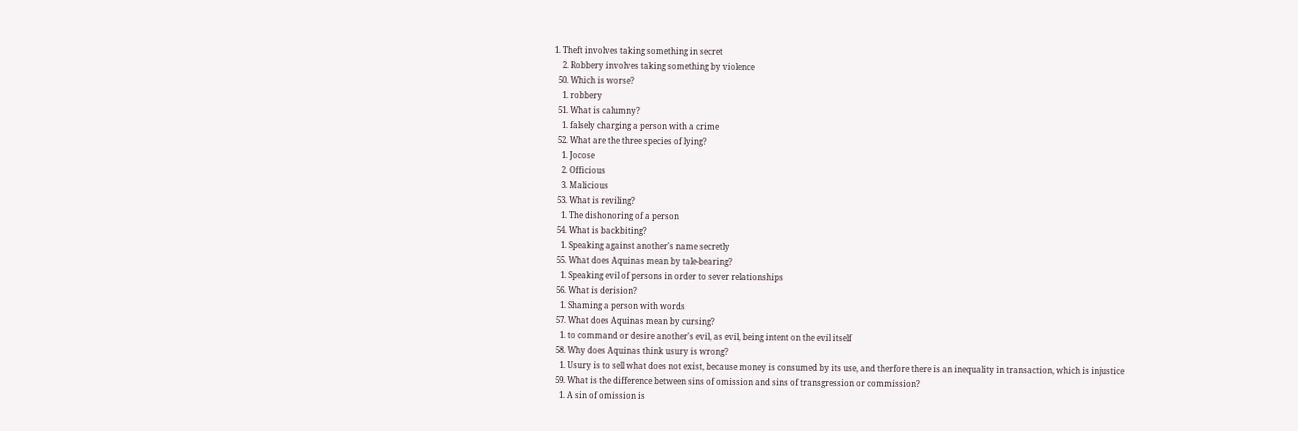1. Theft involves taking something in secret
    2. Robbery involves taking something by violence
  50. Which is worse?
    1. robbery
  51. What is calumny?
    1. falsely charging a person with a crime
  52. What are the three species of lying?
    1. Jocose
    2. Officious
    3. Malicious
  53. What is reviling?
    1. The dishonoring of a person
  54. What is backbiting?
    1. Speaking against another's name secretly
  55. What does Aquinas mean by tale-bearing?
    1. Speaking evil of persons in order to sever relationships
  56. What is derision?
    1. Shaming a person with words
  57. What does Aquinas mean by cursing?
    1. to command or desire another's evil, as evil, being intent on the evil itself
  58. Why does Aquinas think usury is wrong?
    1. Usury is to sell what does not exist, because money is consumed by its use, and therfore there is an inequality in transaction, which is injustice
  59. What is the difference between sins of omission and sins of transgression or commission?
    1. A sin of omission is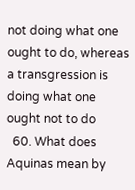not doing what one ought to do, whereas a transgression is doing what one ought not to do
  60. What does Aquinas mean by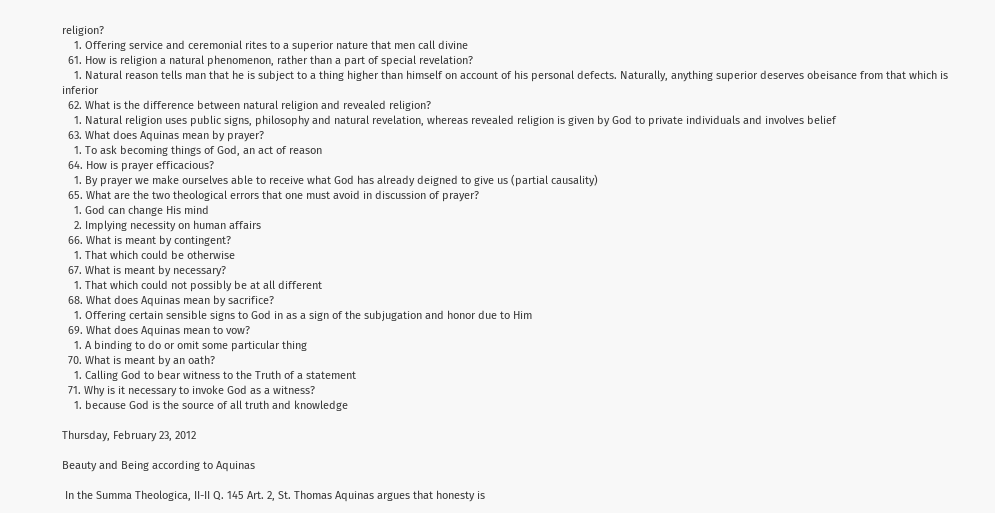religion?
    1. Offering service and ceremonial rites to a superior nature that men call divine
  61. How is religion a natural phenomenon, rather than a part of special revelation?
    1. Natural reason tells man that he is subject to a thing higher than himself on account of his personal defects. Naturally, anything superior deserves obeisance from that which is inferior
  62. What is the difference between natural religion and revealed religion?
    1. Natural religion uses public signs, philosophy and natural revelation, whereas revealed religion is given by God to private individuals and involves belief
  63. What does Aquinas mean by prayer?
    1. To ask becoming things of God, an act of reason
  64. How is prayer efficacious?
    1. By prayer we make ourselves able to receive what God has already deigned to give us (partial causality)
  65. What are the two theological errors that one must avoid in discussion of prayer?
    1. God can change His mind
    2. Implying necessity on human affairs
  66. What is meant by contingent?
    1. That which could be otherwise
  67. What is meant by necessary?
    1. That which could not possibly be at all different
  68. What does Aquinas mean by sacrifice?
    1. Offering certain sensible signs to God in as a sign of the subjugation and honor due to Him
  69. What does Aquinas mean to vow?
    1. A binding to do or omit some particular thing
  70. What is meant by an oath?
    1. Calling God to bear witness to the Truth of a statement
  71. Why is it necessary to invoke God as a witness?
    1. because God is the source of all truth and knowledge

Thursday, February 23, 2012

Beauty and Being according to Aquinas

 In the Summa Theologica, II-II Q. 145 Art. 2, St. Thomas Aquinas argues that honesty is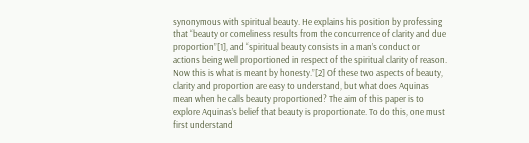synonymous with spiritual beauty. He explains his position by professing that “beauty or comeliness results from the concurrence of clarity and due proportion”[1], and “spiritual beauty consists in a man’s conduct or actions being well proportioned in respect of the spiritual clarity of reason. Now this is what is meant by honesty.”[2] Of these two aspects of beauty, clarity and proportion are easy to understand, but what does Aquinas mean when he calls beauty proportioned? The aim of this paper is to explore Aquinas’s belief that beauty is proportionate. To do this, one must first understand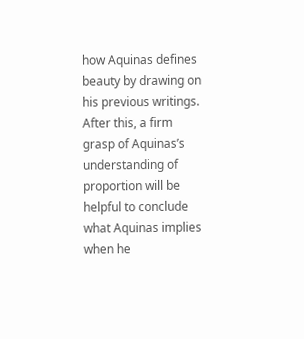how Aquinas defines beauty by drawing on his previous writings. After this, a firm grasp of Aquinas’s understanding of proportion will be helpful to conclude what Aquinas implies when he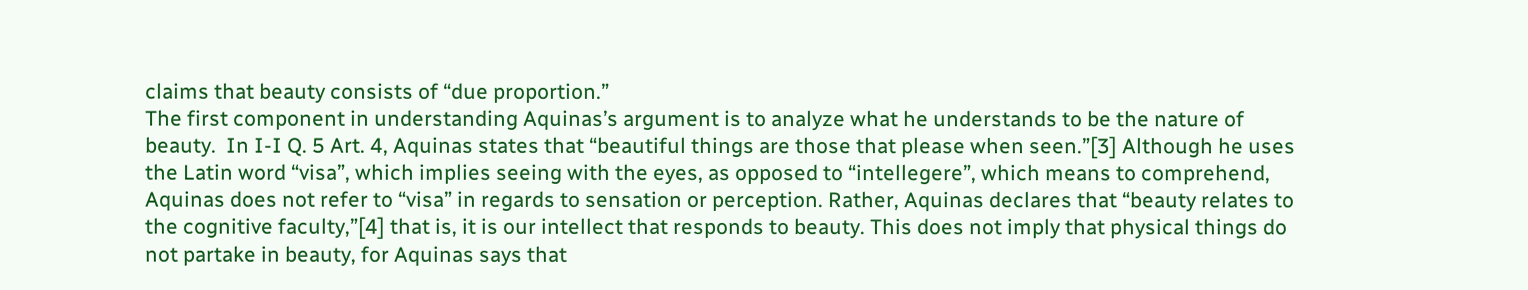claims that beauty consists of “due proportion.”
The first component in understanding Aquinas’s argument is to analyze what he understands to be the nature of beauty.  In I-I Q. 5 Art. 4, Aquinas states that “beautiful things are those that please when seen.”[3] Although he uses the Latin word “visa”, which implies seeing with the eyes, as opposed to “intellegere”, which means to comprehend, Aquinas does not refer to “visa” in regards to sensation or perception. Rather, Aquinas declares that “beauty relates to the cognitive faculty,”[4] that is, it is our intellect that responds to beauty. This does not imply that physical things do not partake in beauty, for Aquinas says that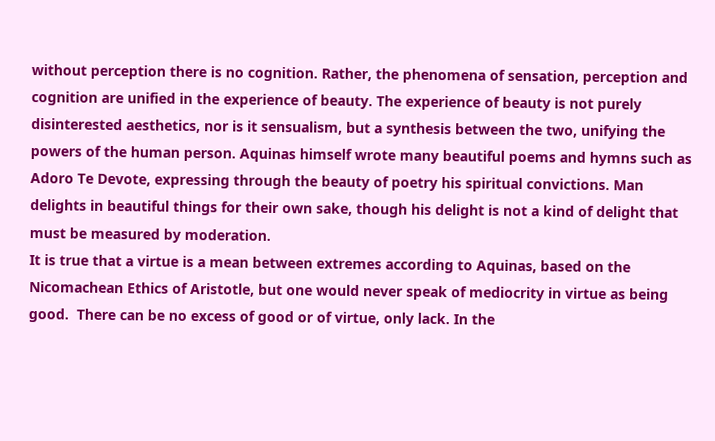without perception there is no cognition. Rather, the phenomena of sensation, perception and cognition are unified in the experience of beauty. The experience of beauty is not purely disinterested aesthetics, nor is it sensualism, but a synthesis between the two, unifying the powers of the human person. Aquinas himself wrote many beautiful poems and hymns such as Adoro Te Devote, expressing through the beauty of poetry his spiritual convictions. Man delights in beautiful things for their own sake, though his delight is not a kind of delight that must be measured by moderation.
It is true that a virtue is a mean between extremes according to Aquinas, based on the Nicomachean Ethics of Aristotle, but one would never speak of mediocrity in virtue as being good.  There can be no excess of good or of virtue, only lack. In the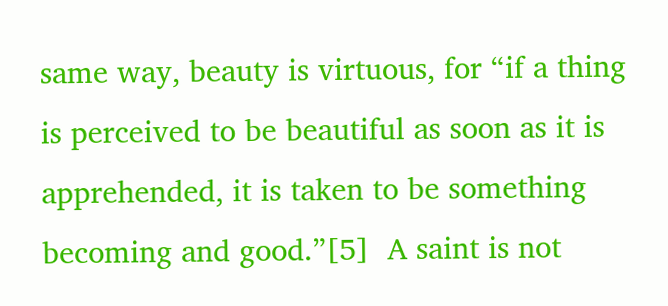same way, beauty is virtuous, for “if a thing is perceived to be beautiful as soon as it is apprehended, it is taken to be something becoming and good.”[5]  A saint is not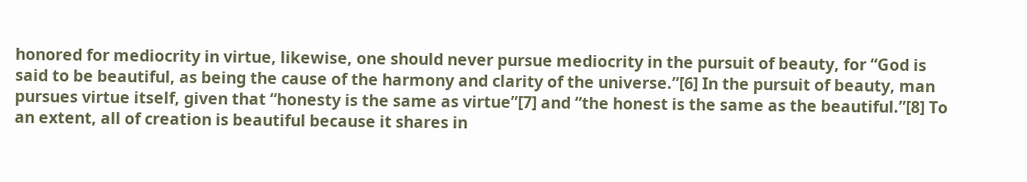honored for mediocrity in virtue, likewise, one should never pursue mediocrity in the pursuit of beauty, for “God is said to be beautiful, as being the cause of the harmony and clarity of the universe.”[6] In the pursuit of beauty, man pursues virtue itself, given that “honesty is the same as virtue”[7] and “the honest is the same as the beautiful.”[8] To an extent, all of creation is beautiful because it shares in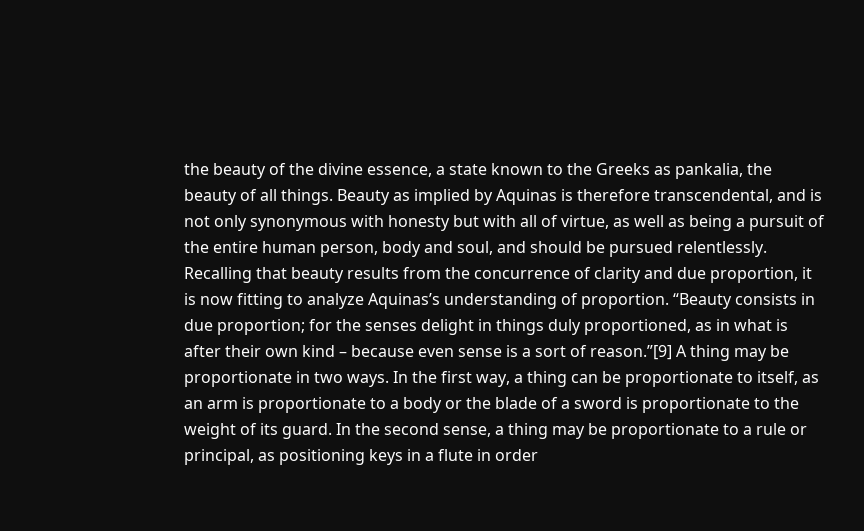the beauty of the divine essence, a state known to the Greeks as pankalia, the beauty of all things. Beauty as implied by Aquinas is therefore transcendental, and is not only synonymous with honesty but with all of virtue, as well as being a pursuit of the entire human person, body and soul, and should be pursued relentlessly.
Recalling that beauty results from the concurrence of clarity and due proportion, it is now fitting to analyze Aquinas’s understanding of proportion. “Beauty consists in due proportion; for the senses delight in things duly proportioned, as in what is after their own kind – because even sense is a sort of reason.”[9] A thing may be proportionate in two ways. In the first way, a thing can be proportionate to itself, as an arm is proportionate to a body or the blade of a sword is proportionate to the weight of its guard. In the second sense, a thing may be proportionate to a rule or principal, as positioning keys in a flute in order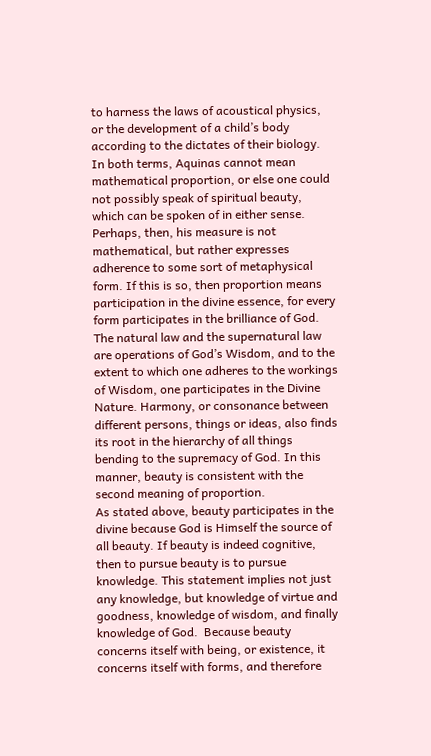to harness the laws of acoustical physics, or the development of a child’s body according to the dictates of their biology. In both terms, Aquinas cannot mean mathematical proportion, or else one could not possibly speak of spiritual beauty, which can be spoken of in either sense. Perhaps, then, his measure is not mathematical, but rather expresses adherence to some sort of metaphysical form. If this is so, then proportion means participation in the divine essence, for every form participates in the brilliance of God. The natural law and the supernatural law are operations of God’s Wisdom, and to the extent to which one adheres to the workings of Wisdom, one participates in the Divine Nature. Harmony, or consonance between different persons, things or ideas, also finds its root in the hierarchy of all things bending to the supremacy of God. In this manner, beauty is consistent with the second meaning of proportion.
As stated above, beauty participates in the divine because God is Himself the source of all beauty. If beauty is indeed cognitive, then to pursue beauty is to pursue knowledge. This statement implies not just any knowledge, but knowledge of virtue and goodness, knowledge of wisdom, and finally knowledge of God.  Because beauty concerns itself with being, or existence, it concerns itself with forms, and therefore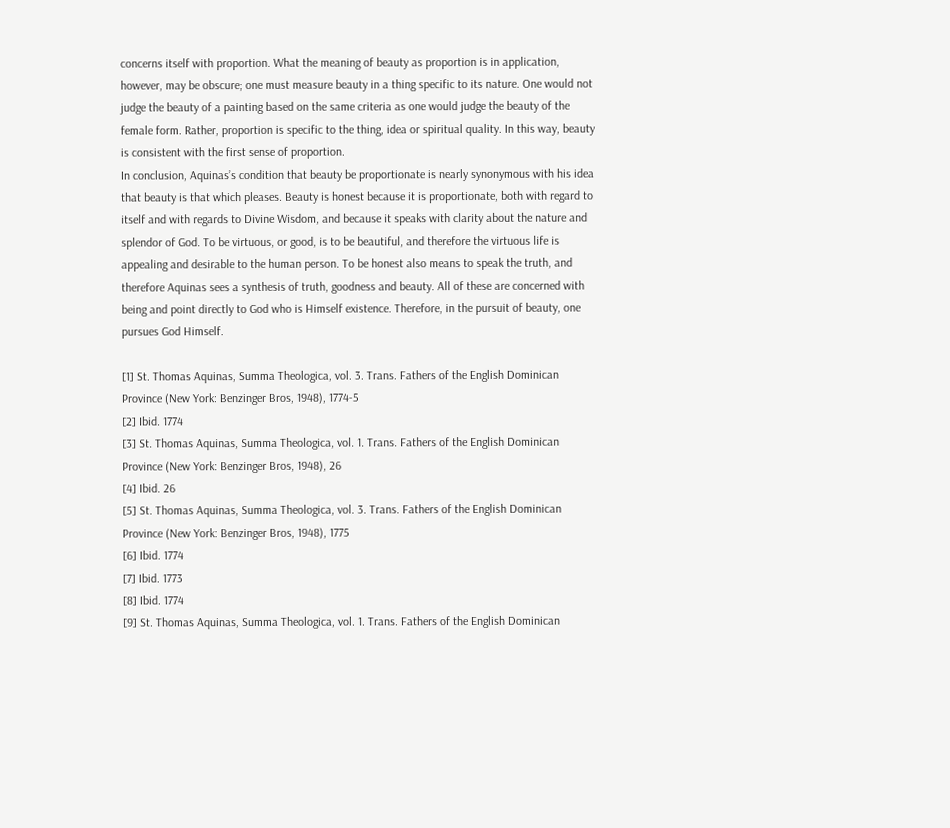concerns itself with proportion. What the meaning of beauty as proportion is in application, however, may be obscure; one must measure beauty in a thing specific to its nature. One would not judge the beauty of a painting based on the same criteria as one would judge the beauty of the female form. Rather, proportion is specific to the thing, idea or spiritual quality. In this way, beauty is consistent with the first sense of proportion.
In conclusion, Aquinas’s condition that beauty be proportionate is nearly synonymous with his idea that beauty is that which pleases. Beauty is honest because it is proportionate, both with regard to itself and with regards to Divine Wisdom, and because it speaks with clarity about the nature and splendor of God. To be virtuous, or good, is to be beautiful, and therefore the virtuous life is appealing and desirable to the human person. To be honest also means to speak the truth, and therefore Aquinas sees a synthesis of truth, goodness and beauty. All of these are concerned with being and point directly to God who is Himself existence. Therefore, in the pursuit of beauty, one pursues God Himself.

[1] St. Thomas Aquinas, Summa Theologica, vol. 3. Trans. Fathers of the English Dominican Province (New York: Benzinger Bros, 1948), 1774-5
[2] Ibid. 1774
[3] St. Thomas Aquinas, Summa Theologica, vol. 1. Trans. Fathers of the English Dominican Province (New York: Benzinger Bros, 1948), 26
[4] Ibid. 26
[5] St. Thomas Aquinas, Summa Theologica, vol. 3. Trans. Fathers of the English Dominican Province (New York: Benzinger Bros, 1948), 1775
[6] Ibid. 1774
[7] Ibid. 1773
[8] Ibid. 1774
[9] St. Thomas Aquinas, Summa Theologica, vol. 1. Trans. Fathers of the English Dominican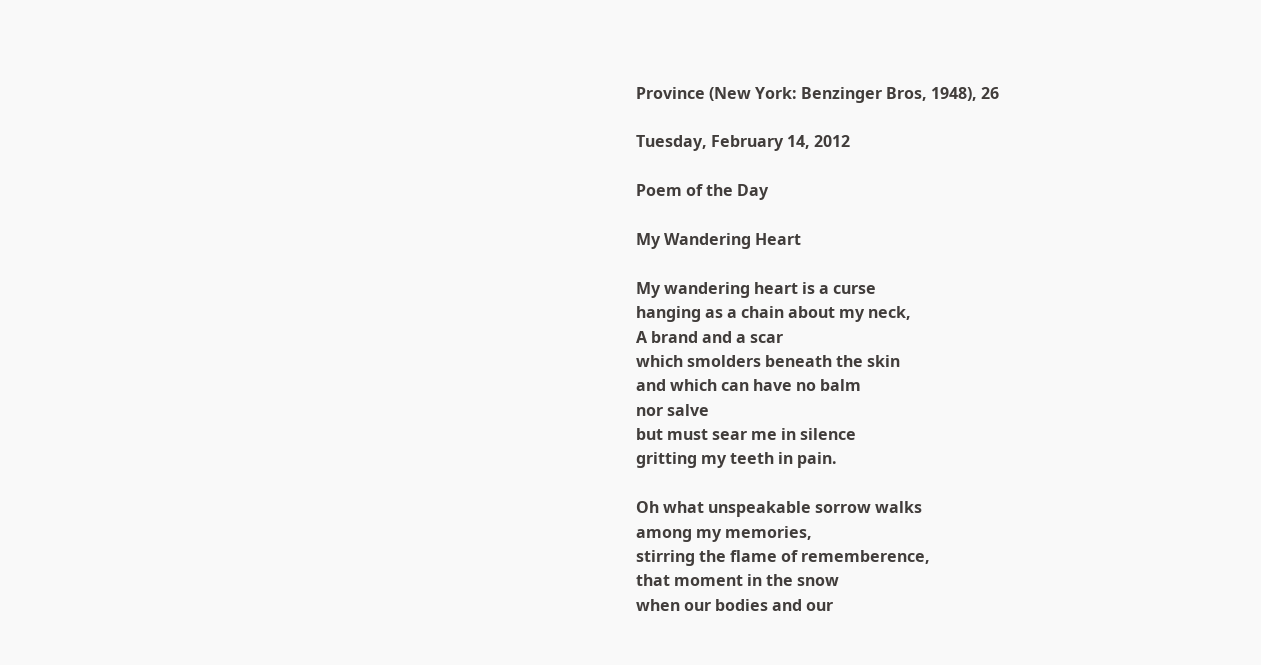Province (New York: Benzinger Bros, 1948), 26

Tuesday, February 14, 2012

Poem of the Day

My Wandering Heart

My wandering heart is a curse
hanging as a chain about my neck,
A brand and a scar
which smolders beneath the skin
and which can have no balm
nor salve
but must sear me in silence
gritting my teeth in pain.

Oh what unspeakable sorrow walks
among my memories,
stirring the flame of rememberence,
that moment in the snow
when our bodies and our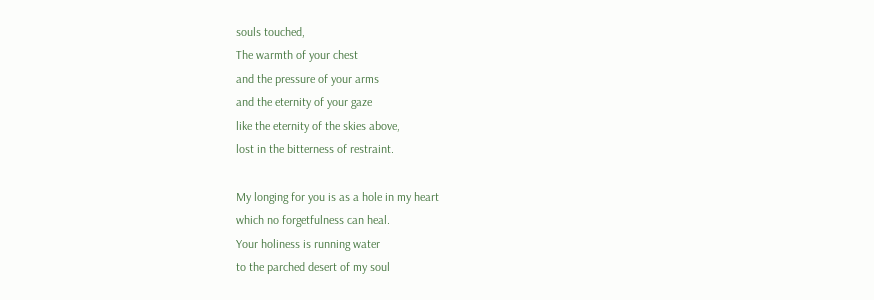souls touched,
The warmth of your chest
and the pressure of your arms
and the eternity of your gaze
like the eternity of the skies above,
lost in the bitterness of restraint.

My longing for you is as a hole in my heart
which no forgetfulness can heal.
Your holiness is running water
to the parched desert of my soul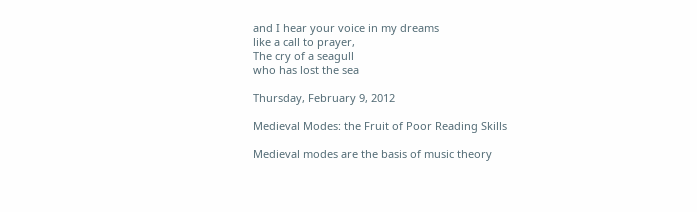and I hear your voice in my dreams
like a call to prayer,
The cry of a seagull
who has lost the sea

Thursday, February 9, 2012

Medieval Modes: the Fruit of Poor Reading Skills

Medieval modes are the basis of music theory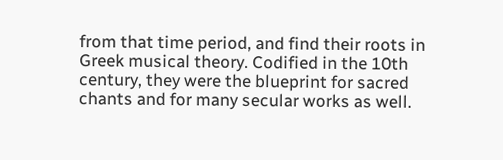from that time period, and find their roots in Greek musical theory. Codified in the 10th century, they were the blueprint for sacred chants and for many secular works as well.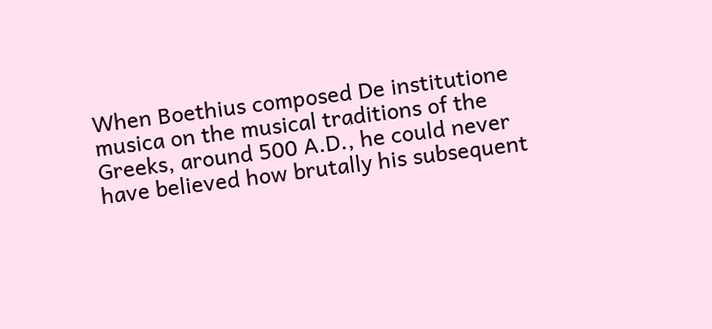When Boethius composed De institutione musica on the musical traditions of the Greeks, around 500 A.D., he could never have believed how brutally his subsequent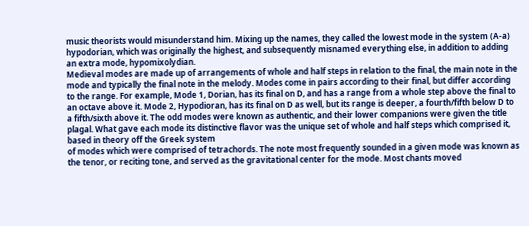music theorists would misunderstand him. Mixing up the names, they called the lowest mode in the system (A-a) hypodorian, which was originally the highest, and subsequently misnamed everything else, in addition to adding an extra mode, hypomixolydian.
Medieval modes are made up of arrangements of whole and half steps in relation to the final, the main note in the mode and typically the final note in the melody. Modes come in pairs according to their final, but differ according to the range. For example, Mode 1, Dorian, has its final on D, and has a range from a whole step above the final to an octave above it. Mode 2, Hypodioran, has its final on D as well, but its range is deeper, a fourth/fifth below D to a fifth/sixth above it. The odd modes were known as authentic, and their lower companions were given the title plagal. What gave each mode its distinctive flavor was the unique set of whole and half steps which comprised it, based in theory off the Greek system
of modes which were comprised of tetrachords. The note most frequently sounded in a given mode was known as the tenor, or reciting tone, and served as the gravitational center for the mode. Most chants moved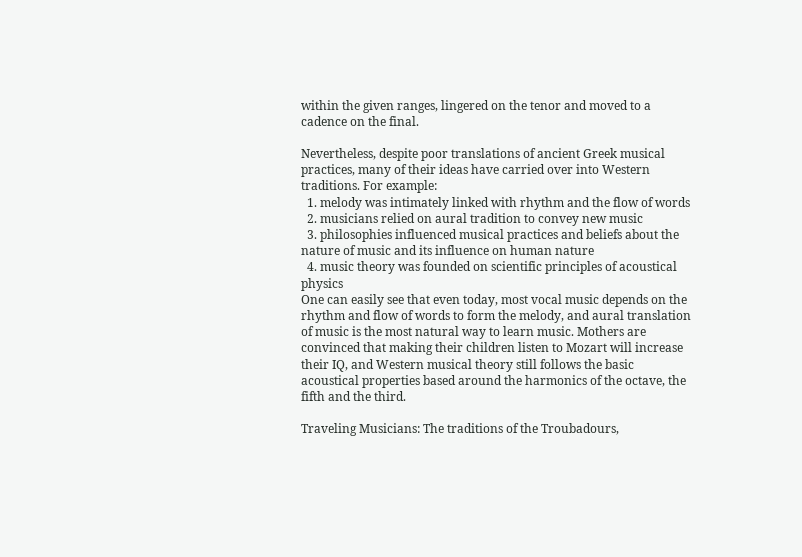within the given ranges, lingered on the tenor and moved to a cadence on the final.

Nevertheless, despite poor translations of ancient Greek musical practices, many of their ideas have carried over into Western traditions. For example:
  1. melody was intimately linked with rhythm and the flow of words
  2. musicians relied on aural tradition to convey new music
  3. philosophies influenced musical practices and beliefs about the nature of music and its influence on human nature
  4. music theory was founded on scientific principles of acoustical physics
One can easily see that even today, most vocal music depends on the rhythm and flow of words to form the melody, and aural translation of music is the most natural way to learn music. Mothers are convinced that making their children listen to Mozart will increase their IQ, and Western musical theory still follows the basic acoustical properties based around the harmonics of the octave, the fifth and the third.

Traveling Musicians: The traditions of the Troubadours,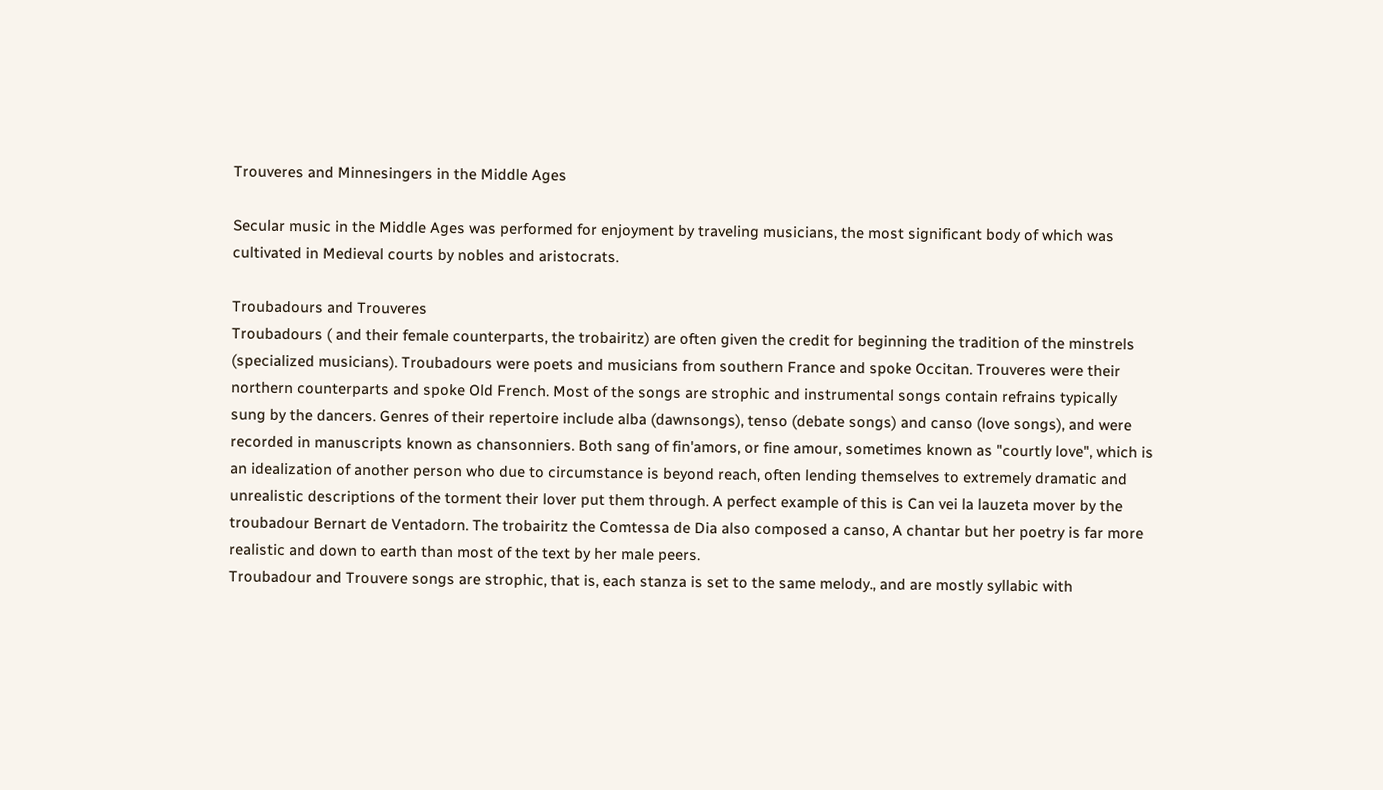Trouveres and Minnesingers in the Middle Ages

Secular music in the Middle Ages was performed for enjoyment by traveling musicians, the most significant body of which was cultivated in Medieval courts by nobles and aristocrats.

Troubadours and Trouveres
Troubadours ( and their female counterparts, the trobairitz) are often given the credit for beginning the tradition of the minstrels (specialized musicians). Troubadours were poets and musicians from southern France and spoke Occitan. Trouveres were their northern counterparts and spoke Old French. Most of the songs are strophic and instrumental songs contain refrains typically sung by the dancers. Genres of their repertoire include alba (dawnsongs), tenso (debate songs) and canso (love songs), and were recorded in manuscripts known as chansonniers. Both sang of fin'amors, or fine amour, sometimes known as "courtly love", which is an idealization of another person who due to circumstance is beyond reach, often lending themselves to extremely dramatic and unrealistic descriptions of the torment their lover put them through. A perfect example of this is Can vei la lauzeta mover by the troubadour Bernart de Ventadorn. The trobairitz the Comtessa de Dia also composed a canso, A chantar but her poetry is far more realistic and down to earth than most of the text by her male peers.
Troubadour and Trouvere songs are strophic, that is, each stanza is set to the same melody., and are mostly syllabic with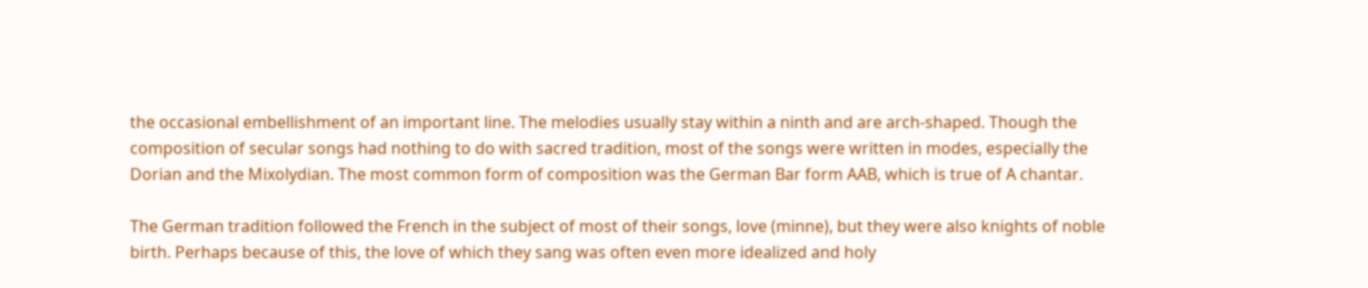the occasional embellishment of an important line. The melodies usually stay within a ninth and are arch-shaped. Though the composition of secular songs had nothing to do with sacred tradition, most of the songs were written in modes, especially the Dorian and the Mixolydian. The most common form of composition was the German Bar form AAB, which is true of A chantar.

The German tradition followed the French in the subject of most of their songs, love (minne), but they were also knights of noble birth. Perhaps because of this, the love of which they sang was often even more idealized and holy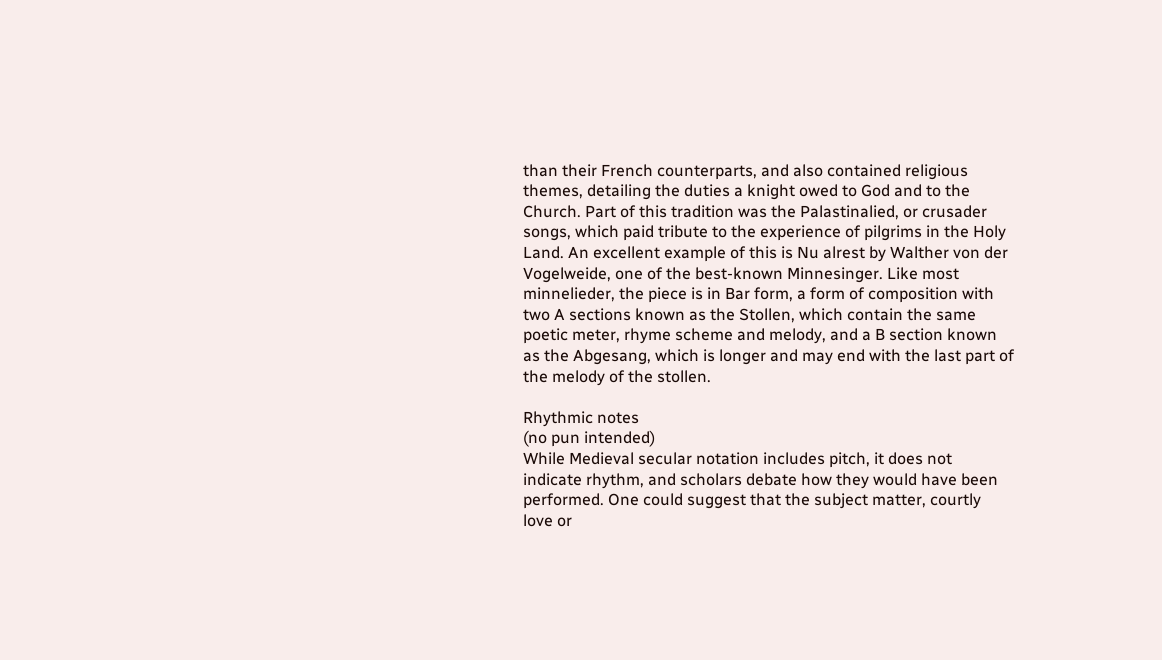than their French counterparts, and also contained religious themes, detailing the duties a knight owed to God and to the Church. Part of this tradition was the Palastinalied, or crusader songs, which paid tribute to the experience of pilgrims in the Holy Land. An excellent example of this is Nu alrest by Walther von der Vogelweide, one of the best-known Minnesinger. Like most minnelieder, the piece is in Bar form, a form of composition with two A sections known as the Stollen, which contain the same poetic meter, rhyme scheme and melody, and a B section known as the Abgesang, which is longer and may end with the last part of the melody of the stollen.

Rhythmic notes
(no pun intended)
While Medieval secular notation includes pitch, it does not indicate rhythm, and scholars debate how they would have been performed. One could suggest that the subject matter, courtly love or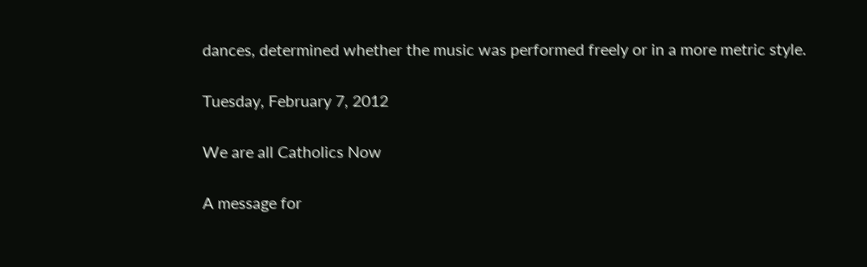dances, determined whether the music was performed freely or in a more metric style.

Tuesday, February 7, 2012

We are all Catholics Now

A message for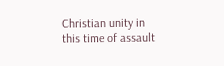Christian unity in this time of assault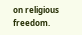on religious freedom.